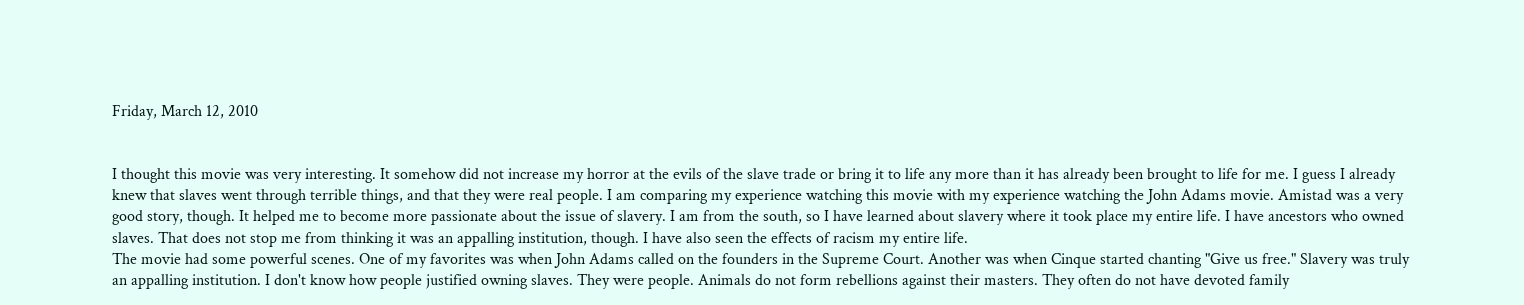Friday, March 12, 2010


I thought this movie was very interesting. It somehow did not increase my horror at the evils of the slave trade or bring it to life any more than it has already been brought to life for me. I guess I already knew that slaves went through terrible things, and that they were real people. I am comparing my experience watching this movie with my experience watching the John Adams movie. Amistad was a very good story, though. It helped me to become more passionate about the issue of slavery. I am from the south, so I have learned about slavery where it took place my entire life. I have ancestors who owned slaves. That does not stop me from thinking it was an appalling institution, though. I have also seen the effects of racism my entire life.
The movie had some powerful scenes. One of my favorites was when John Adams called on the founders in the Supreme Court. Another was when Cinque started chanting "Give us free." Slavery was truly an appalling institution. I don't know how people justified owning slaves. They were people. Animals do not form rebellions against their masters. They often do not have devoted family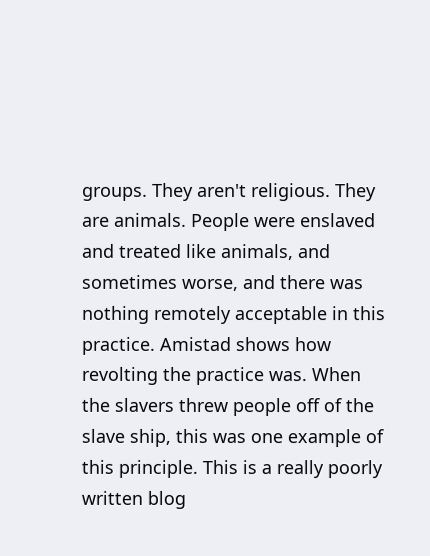groups. They aren't religious. They are animals. People were enslaved and treated like animals, and sometimes worse, and there was nothing remotely acceptable in this practice. Amistad shows how revolting the practice was. When the slavers threw people off of the slave ship, this was one example of this principle. This is a really poorly written blog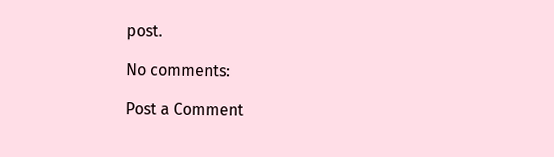post.

No comments:

Post a Comment